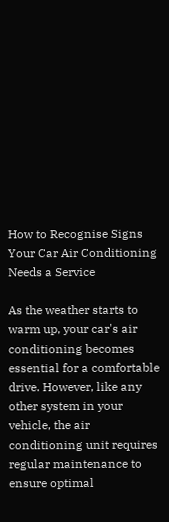How to Recognise Signs Your Car Air Conditioning Needs a Service

As the weather starts to warm up, your car's air conditioning becomes essential for a comfortable drive. However, like any other system in your vehicle, the air conditioning unit requires regular maintenance to ensure optimal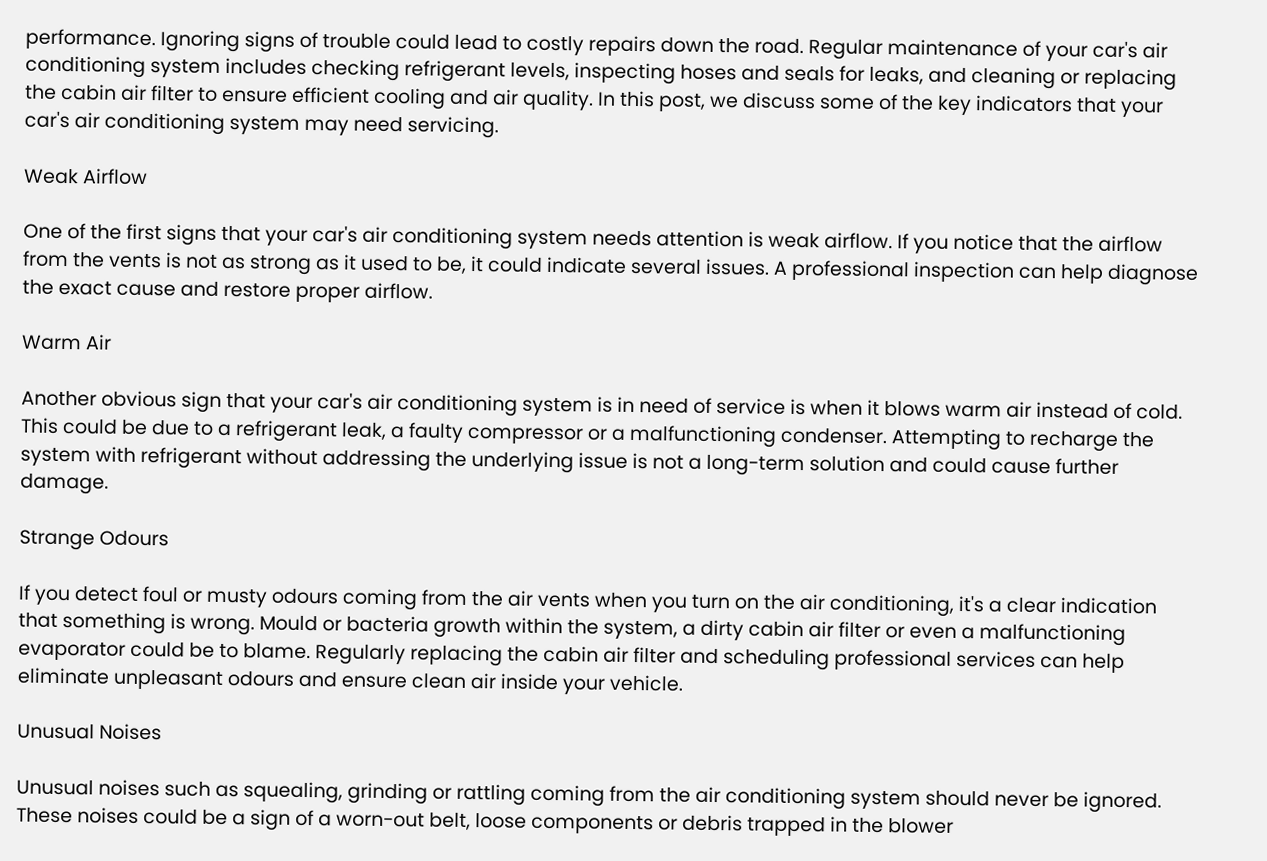performance. Ignoring signs of trouble could lead to costly repairs down the road. Regular maintenance of your car's air conditioning system includes checking refrigerant levels, inspecting hoses and seals for leaks, and cleaning or replacing the cabin air filter to ensure efficient cooling and air quality. In this post, we discuss some of the key indicators that your car's air conditioning system may need servicing.

Weak Airflow

One of the first signs that your car's air conditioning system needs attention is weak airflow. If you notice that the airflow from the vents is not as strong as it used to be, it could indicate several issues. A professional inspection can help diagnose the exact cause and restore proper airflow.

Warm Air

Another obvious sign that your car's air conditioning system is in need of service is when it blows warm air instead of cold. This could be due to a refrigerant leak, a faulty compressor or a malfunctioning condenser. Attempting to recharge the system with refrigerant without addressing the underlying issue is not a long-term solution and could cause further damage.

Strange Odours

If you detect foul or musty odours coming from the air vents when you turn on the air conditioning, it's a clear indication that something is wrong. Mould or bacteria growth within the system, a dirty cabin air filter or even a malfunctioning evaporator could be to blame. Regularly replacing the cabin air filter and scheduling professional services can help eliminate unpleasant odours and ensure clean air inside your vehicle.

Unusual Noises

Unusual noises such as squealing, grinding or rattling coming from the air conditioning system should never be ignored. These noises could be a sign of a worn-out belt, loose components or debris trapped in the blower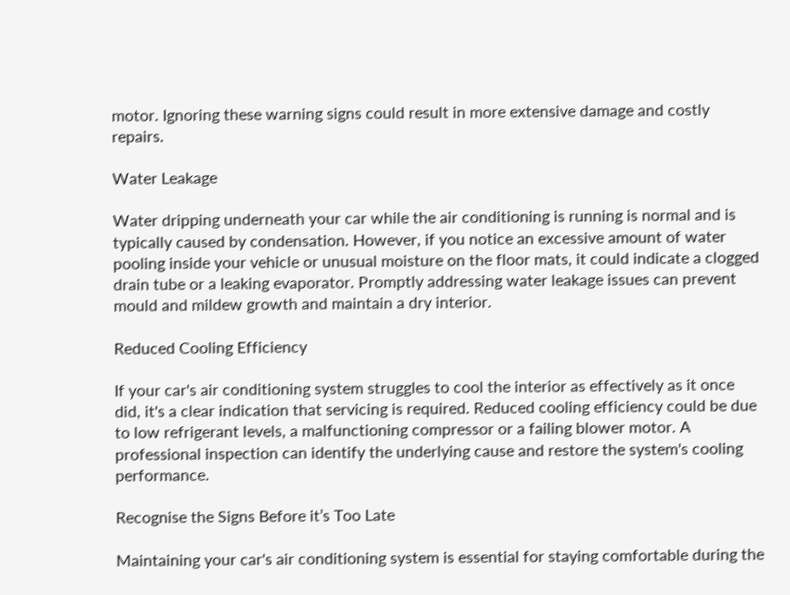motor. Ignoring these warning signs could result in more extensive damage and costly repairs.

Water Leakage

Water dripping underneath your car while the air conditioning is running is normal and is typically caused by condensation. However, if you notice an excessive amount of water pooling inside your vehicle or unusual moisture on the floor mats, it could indicate a clogged drain tube or a leaking evaporator. Promptly addressing water leakage issues can prevent mould and mildew growth and maintain a dry interior.

Reduced Cooling Efficiency

If your car's air conditioning system struggles to cool the interior as effectively as it once did, it's a clear indication that servicing is required. Reduced cooling efficiency could be due to low refrigerant levels, a malfunctioning compressor or a failing blower motor. A professional inspection can identify the underlying cause and restore the system's cooling performance.

Recognise the Signs Before it’s Too Late

Maintaining your car's air conditioning system is essential for staying comfortable during the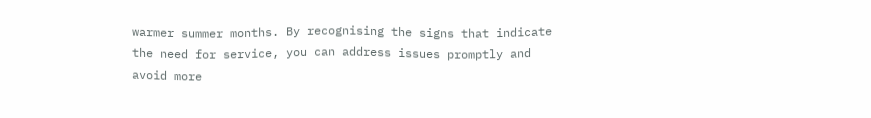warmer summer months. By recognising the signs that indicate the need for service, you can address issues promptly and avoid more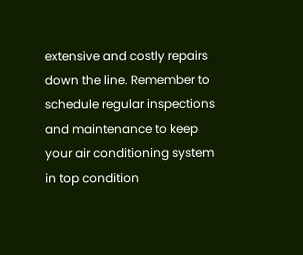extensive and costly repairs down the line. Remember to schedule regular inspections and maintenance to keep your air conditioning system in top condition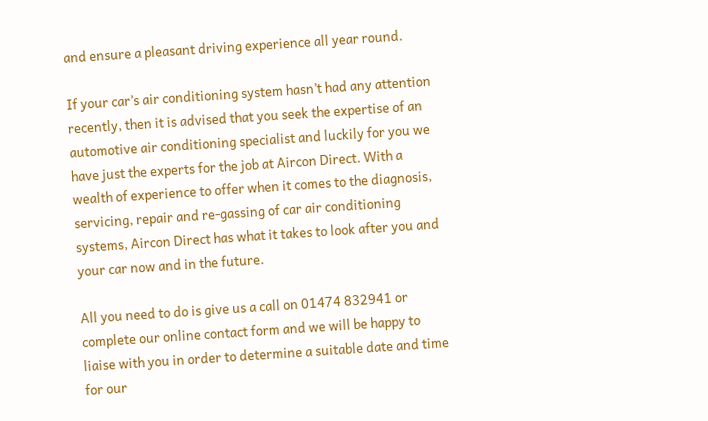and ensure a pleasant driving experience all year round.

If your car’s air conditioning system hasn’t had any attention recently, then it is advised that you seek the expertise of an automotive air conditioning specialist and luckily for you we have just the experts for the job at Aircon Direct. With a wealth of experience to offer when it comes to the diagnosis, servicing, repair and re-gassing of car air conditioning systems, Aircon Direct has what it takes to look after you and your car now and in the future.

All you need to do is give us a call on 01474 832941 or complete our online contact form and we will be happy to liaise with you in order to determine a suitable date and time for our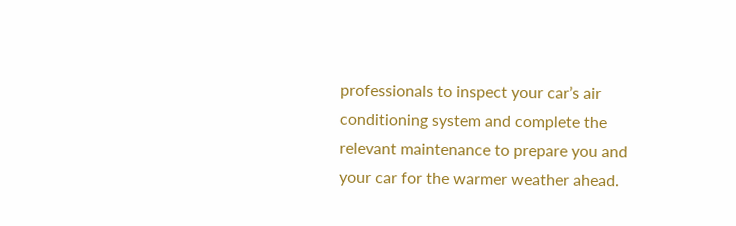professionals to inspect your car’s air conditioning system and complete the relevant maintenance to prepare you and your car for the warmer weather ahead.